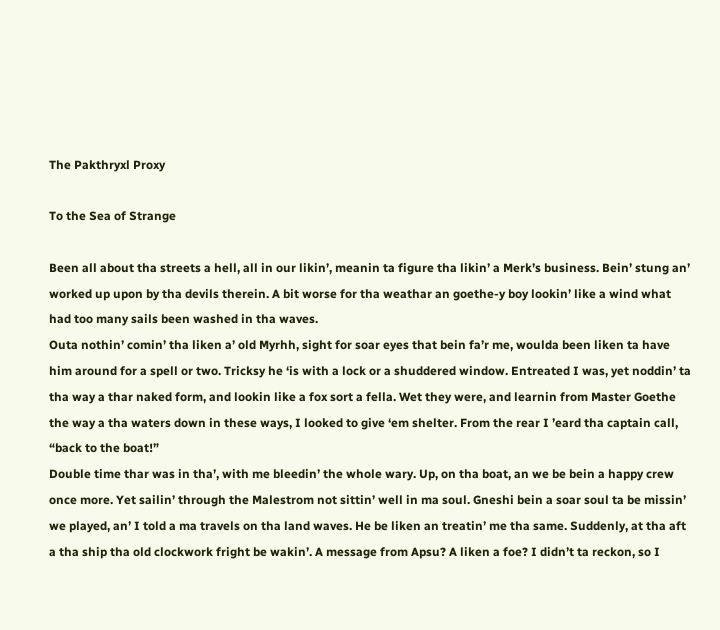The Pakthryxl Proxy

To the Sea of Strange

Been all about tha streets a hell, all in our likin’, meanin ta figure tha likin’ a Merk’s business. Bein’ stung an’ worked up upon by tha devils therein. A bit worse for tha weathar an goethe-y boy lookin’ like a wind what had too many sails been washed in tha waves.
Outa nothin’ comin’ tha liken a’ old Myrhh, sight for soar eyes that bein fa’r me, woulda been liken ta have him around for a spell or two. Tricksy he ‘is with a lock or a shuddered window. Entreated I was, yet noddin’ ta tha way a thar naked form, and lookin like a fox sort a fella. Wet they were, and learnin from Master Goethe the way a tha waters down in these ways, I looked to give ‘em shelter. From the rear I ’eard tha captain call, “back to the boat!”
Double time thar was in tha’, with me bleedin’ the whole wary. Up, on tha boat, an we be bein a happy crew once more. Yet sailin’ through the Malestrom not sittin’ well in ma soul. Gneshi bein a soar soul ta be missin’ we played, an’ I told a ma travels on tha land waves. He be liken an treatin’ me tha same. Suddenly, at tha aft a tha ship tha old clockwork fright be wakin’. A message from Apsu? A liken a foe? I didn’t ta reckon, so I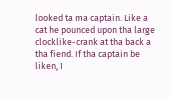looked ta ma captain. Like a cat he pounced upon tha large clocklike-crank at tha back a tha fiend. If tha captain be liken, I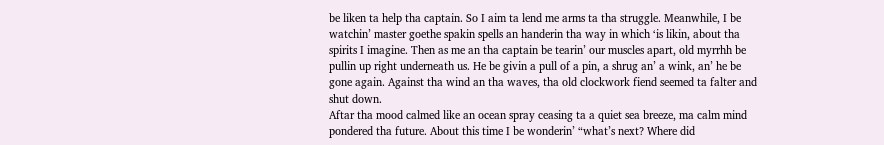be liken ta help tha captain. So I aim ta lend me arms ta tha struggle. Meanwhile, I be watchin’ master goethe spakin spells an handerin tha way in which ‘is likin, about tha spirits I imagine. Then as me an tha captain be tearin’ our muscles apart, old myrrhh be pullin up right underneath us. He be givin a pull of a pin, a shrug an’ a wink, an’ he be gone again. Against tha wind an tha waves, tha old clockwork fiend seemed ta falter and shut down.
Aftar tha mood calmed like an ocean spray ceasing ta a quiet sea breeze, ma calm mind pondered tha future. About this time I be wonderin’ “what’s next? Where did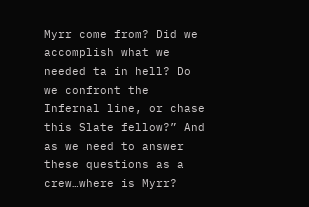Myrr come from? Did we accomplish what we needed ta in hell? Do we confront the Infernal line, or chase this Slate fellow?” And as we need to answer these questions as a crew…where is Myrr?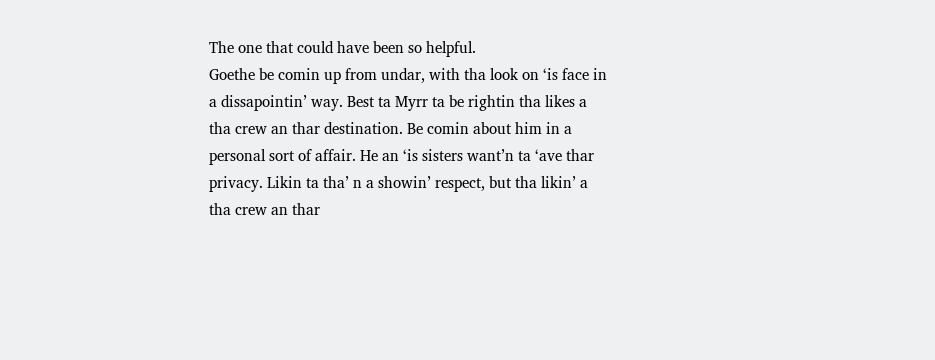The one that could have been so helpful.
Goethe be comin up from undar, with tha look on ‘is face in a dissapointin’ way. Best ta Myrr ta be rightin tha likes a tha crew an thar destination. Be comin about him in a personal sort of affair. He an ‘is sisters want’n ta ‘ave thar privacy. Likin ta tha’ n a showin’ respect, but tha likin’ a tha crew an thar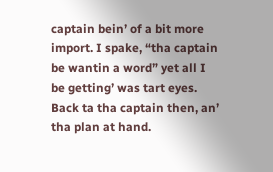captain bein’ of a bit more import. I spake, “tha captain be wantin a word” yet all I be getting’ was tart eyes. Back ta tha captain then, an’ tha plan at hand.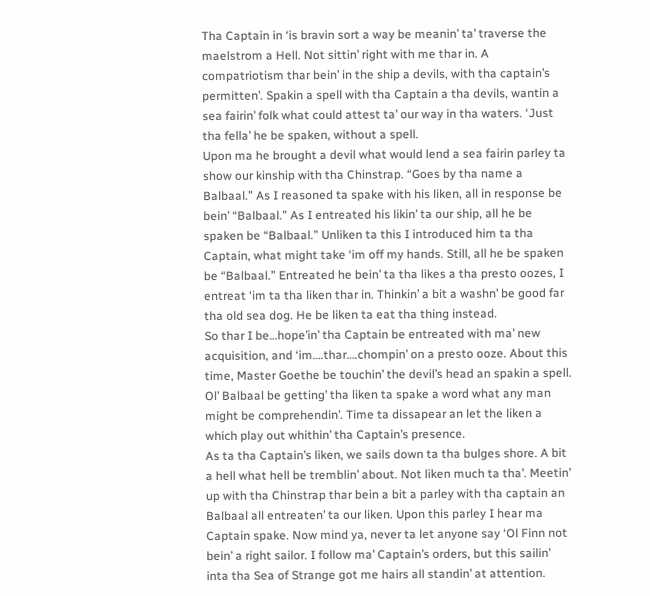Tha Captain in ‘is bravin sort a way be meanin’ ta’ traverse the maelstrom a Hell. Not sittin’ right with me thar in. A compatriotism thar bein’ in the ship a devils, with tha captain’s permitten’. Spakin a spell with tha Captain a tha devils, wantin a sea fairin’ folk what could attest ta’ our way in tha waters. ‘Just tha fella’ he be spaken, without a spell.
Upon ma he brought a devil what would lend a sea fairin parley ta show our kinship with tha Chinstrap. “Goes by tha name a Balbaal.” As I reasoned ta spake with his liken, all in response be bein’ “Balbaal.” As I entreated his likin’ ta our ship, all he be spaken be “Balbaal.” Unliken ta this I introduced him ta tha Captain, what might take ‘im off my hands. Still, all he be spaken be “Balbaal.” Entreated he bein’ ta tha likes a tha presto oozes, I entreat ‘im ta tha liken thar in. Thinkin’ a bit a washn’ be good far tha old sea dog. He be liken ta eat tha thing instead.
So thar I be…hope’in’ tha Captain be entreated with ma’ new acquisition, and ‘im….thar….chompin’ on a presto ooze. About this time, Master Goethe be touchin’ the devil’s head an spakin a spell. Ol’ Balbaal be getting’ tha liken ta spake a word what any man might be comprehendin’. Time ta dissapear an let the liken a which play out whithin’ tha Captain’s presence.
As ta tha Captain’s liken, we sails down ta tha bulges shore. A bit a hell what hell be tremblin’ about. Not liken much ta tha’. Meetin’ up with tha Chinstrap thar bein a bit a parley with tha captain an Balbaal all entreaten’ ta our liken. Upon this parley I hear ma Captain spake. Now mind ya, never ta let anyone say ‘Ol Finn not bein’ a right sailor. I follow ma’ Captain’s orders, but this sailin’ inta tha Sea of Strange got me hairs all standin’ at attention.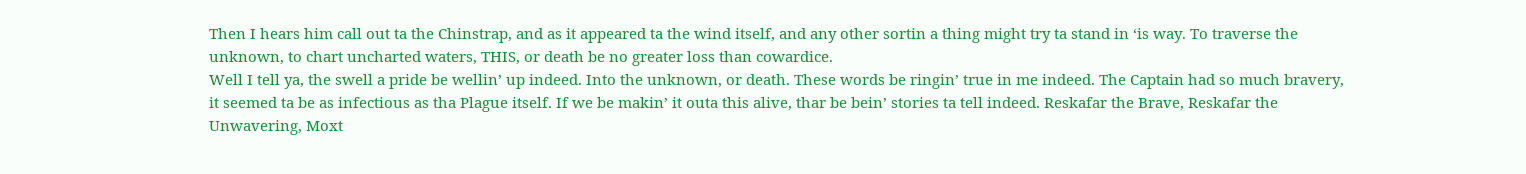Then I hears him call out ta the Chinstrap, and as it appeared ta the wind itself, and any other sortin a thing might try ta stand in ‘is way. To traverse the unknown, to chart uncharted waters, THIS, or death be no greater loss than cowardice.
Well I tell ya, the swell a pride be wellin’ up indeed. Into the unknown, or death. These words be ringin’ true in me indeed. The Captain had so much bravery, it seemed ta be as infectious as tha Plague itself. If we be makin’ it outa this alive, thar be bein’ stories ta tell indeed. Reskafar the Brave, Reskafar the Unwavering, Moxt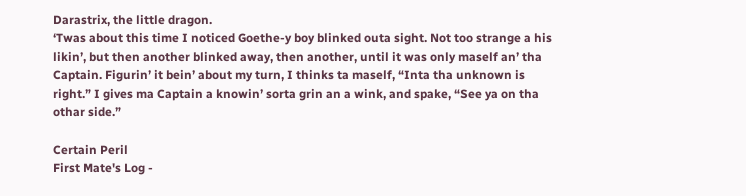Darastrix, the little dragon.
‘Twas about this time I noticed Goethe-y boy blinked outa sight. Not too strange a his likin’, but then another blinked away, then another, until it was only maself an’ tha Captain. Figurin’ it bein’ about my turn, I thinks ta maself, “Inta tha unknown is right.” I gives ma Captain a knowin’ sorta grin an a wink, and spake, “See ya on tha othar side.”

Certain Peril
First Mate's Log -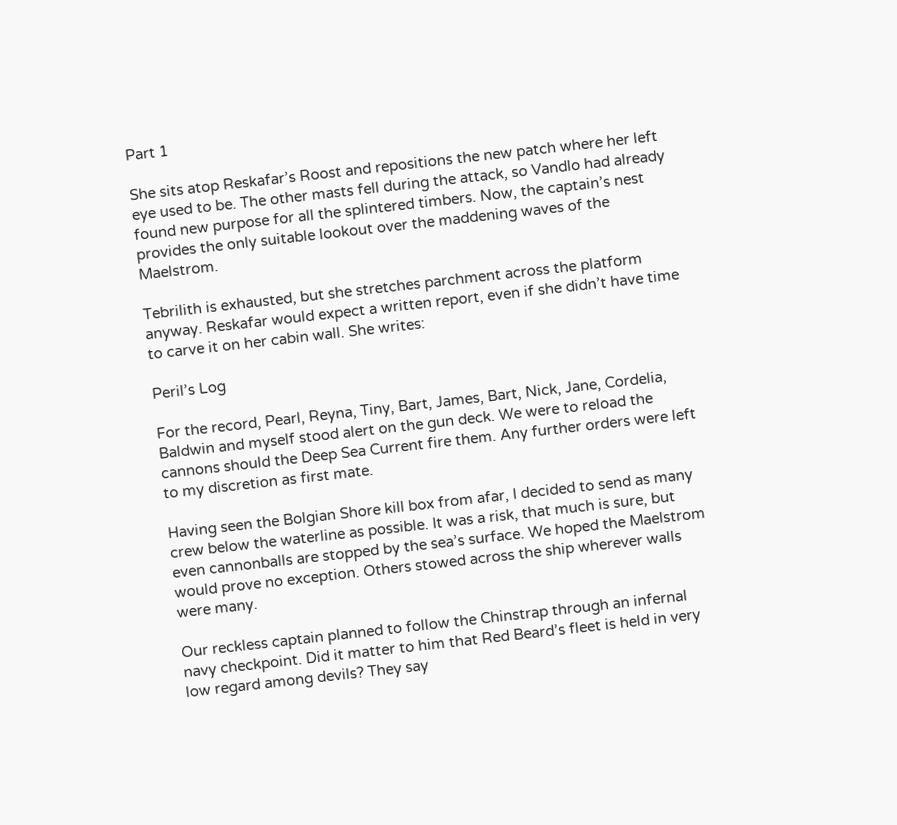Part 1

She sits atop Reskafar’s Roost and repositions the new patch where her left eye used to be. The other masts fell during the attack, so Vandlo had already found new purpose for all the splintered timbers. Now, the captain’s nest provides the only suitable lookout over the maddening waves of the Maelstrom.

Tebrilith is exhausted, but she stretches parchment across the platform anyway. Reskafar would expect a written report, even if she didn’t have time to carve it on her cabin wall. She writes:

Peril’s Log

For the record, Pearl, Reyna, Tiny, Bart, James, Bart, Nick, Jane, Cordelia, Baldwin and myself stood alert on the gun deck. We were to reload the cannons should the Deep Sea Current fire them. Any further orders were left to my discretion as first mate.

Having seen the Bolgian Shore kill box from afar, I decided to send as many crew below the waterline as possible. It was a risk, that much is sure, but even cannonballs are stopped by the sea’s surface. We hoped the Maelstrom would prove no exception. Others stowed across the ship wherever walls were many.

Our reckless captain planned to follow the Chinstrap through an infernal navy checkpoint. Did it matter to him that Red Beard’s fleet is held in very low regard among devils? They say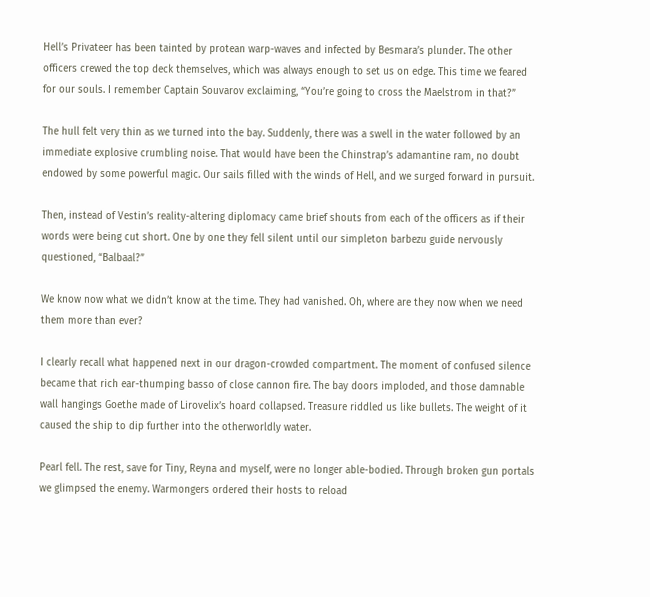Hell’s Privateer has been tainted by protean warp-waves and infected by Besmara’s plunder. The other officers crewed the top deck themselves, which was always enough to set us on edge. This time we feared for our souls. I remember Captain Souvarov exclaiming, “You’re going to cross the Maelstrom in that?”

The hull felt very thin as we turned into the bay. Suddenly, there was a swell in the water followed by an immediate explosive crumbling noise. That would have been the Chinstrap’s adamantine ram, no doubt endowed by some powerful magic. Our sails filled with the winds of Hell, and we surged forward in pursuit.

Then, instead of Vestin’s reality-altering diplomacy came brief shouts from each of the officers as if their words were being cut short. One by one they fell silent until our simpleton barbezu guide nervously questioned, “Balbaal?”

We know now what we didn’t know at the time. They had vanished. Oh, where are they now when we need them more than ever?

I clearly recall what happened next in our dragon-crowded compartment. The moment of confused silence became that rich ear-thumping basso of close cannon fire. The bay doors imploded, and those damnable wall hangings Goethe made of Lirovelix’s hoard collapsed. Treasure riddled us like bullets. The weight of it caused the ship to dip further into the otherworldly water.

Pearl fell. The rest, save for Tiny, Reyna and myself, were no longer able-bodied. Through broken gun portals we glimpsed the enemy. Warmongers ordered their hosts to reload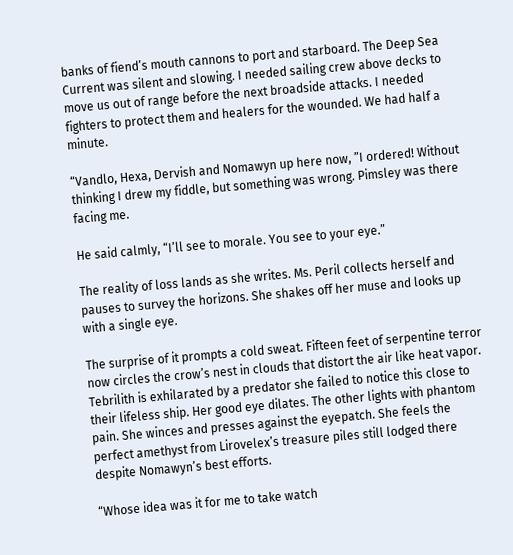banks of fiend’s mouth cannons to port and starboard. The Deep Sea Current was silent and slowing. I needed sailing crew above decks to move us out of range before the next broadside attacks. I needed fighters to protect them and healers for the wounded. We had half a minute.

“Vandlo, Hexa, Dervish and Nomawyn up here now, ”I ordered! Without thinking I drew my fiddle, but something was wrong. Pimsley was there facing me.

He said calmly, “I’ll see to morale. You see to your eye.”

The reality of loss lands as she writes. Ms. Peril collects herself and pauses to survey the horizons. She shakes off her muse and looks up with a single eye.

The surprise of it prompts a cold sweat. Fifteen feet of serpentine terror now circles the crow’s nest in clouds that distort the air like heat vapor. Tebrilith is exhilarated by a predator she failed to notice this close to their lifeless ship. Her good eye dilates. The other lights with phantom pain. She winces and presses against the eyepatch. She feels the perfect amethyst from Lirovelex’s treasure piles still lodged there despite Nomawyn’s best efforts.

“Whose idea was it for me to take watch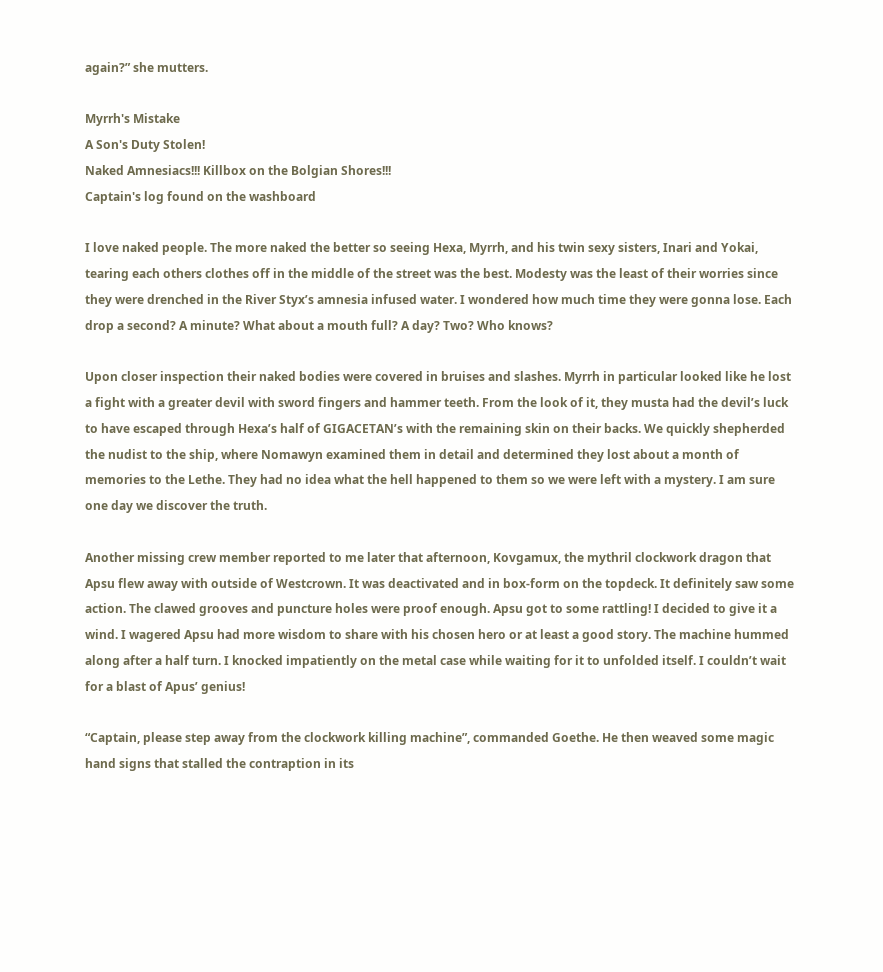again?” she mutters.

Myrrh's Mistake
A Son's Duty Stolen!
Naked Amnesiacs!!! Killbox on the Bolgian Shores!!!
Captain's log found on the washboard

I love naked people. The more naked the better so seeing Hexa, Myrrh, and his twin sexy sisters, Inari and Yokai, tearing each others clothes off in the middle of the street was the best. Modesty was the least of their worries since they were drenched in the River Styx’s amnesia infused water. I wondered how much time they were gonna lose. Each drop a second? A minute? What about a mouth full? A day? Two? Who knows?

Upon closer inspection their naked bodies were covered in bruises and slashes. Myrrh in particular looked like he lost a fight with a greater devil with sword fingers and hammer teeth. From the look of it, they musta had the devil’s luck to have escaped through Hexa’s half of GIGACETAN’s with the remaining skin on their backs. We quickly shepherded the nudist to the ship, where Nomawyn examined them in detail and determined they lost about a month of memories to the Lethe. They had no idea what the hell happened to them so we were left with a mystery. I am sure one day we discover the truth.

Another missing crew member reported to me later that afternoon, Kovgamux, the mythril clockwork dragon that Apsu flew away with outside of Westcrown. It was deactivated and in box-form on the topdeck. It definitely saw some action. The clawed grooves and puncture holes were proof enough. Apsu got to some rattling! I decided to give it a wind. I wagered Apsu had more wisdom to share with his chosen hero or at least a good story. The machine hummed along after a half turn. I knocked impatiently on the metal case while waiting for it to unfolded itself. I couldn’t wait for a blast of Apus’ genius!

“Captain, please step away from the clockwork killing machine”, commanded Goethe. He then weaved some magic hand signs that stalled the contraption in its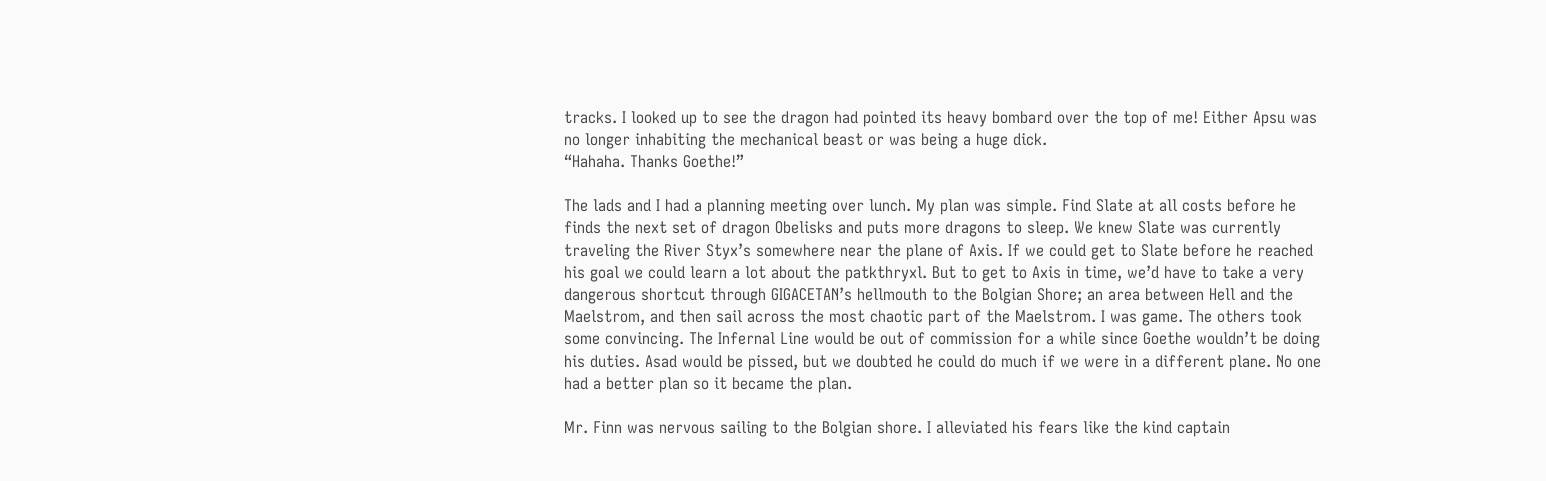tracks. I looked up to see the dragon had pointed its heavy bombard over the top of me! Either Apsu was no longer inhabiting the mechanical beast or was being a huge dick.
“Hahaha. Thanks Goethe!”

The lads and I had a planning meeting over lunch. My plan was simple. Find Slate at all costs before he finds the next set of dragon Obelisks and puts more dragons to sleep. We knew Slate was currently traveling the River Styx’s somewhere near the plane of Axis. If we could get to Slate before he reached his goal we could learn a lot about the patkthryxl. But to get to Axis in time, we’d have to take a very dangerous shortcut through GIGACETAN’s hellmouth to the Bolgian Shore; an area between Hell and the Maelstrom, and then sail across the most chaotic part of the Maelstrom. I was game. The others took some convincing. The Infernal Line would be out of commission for a while since Goethe wouldn’t be doing his duties. Asad would be pissed, but we doubted he could do much if we were in a different plane. No one had a better plan so it became the plan.

Mr. Finn was nervous sailing to the Bolgian shore. I alleviated his fears like the kind captain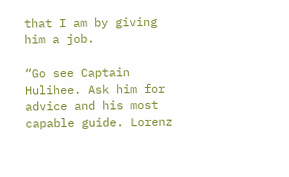that I am by giving him a job.

“Go see Captain Hulihee. Ask him for advice and his most capable guide. Lorenz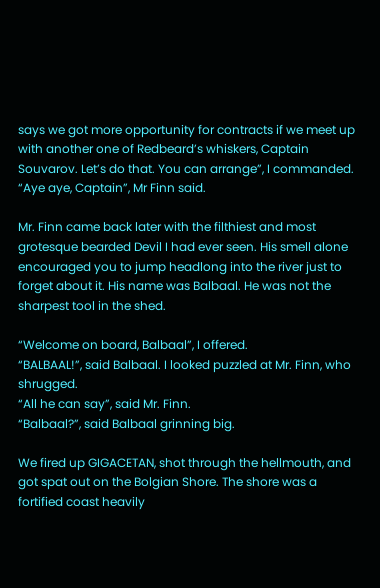says we got more opportunity for contracts if we meet up with another one of Redbeard’s whiskers, Captain Souvarov. Let’s do that. You can arrange”, I commanded.
“Aye aye, Captain”, Mr Finn said.

Mr. Finn came back later with the filthiest and most grotesque bearded Devil I had ever seen. His smell alone encouraged you to jump headlong into the river just to forget about it. His name was Balbaal. He was not the sharpest tool in the shed.

“Welcome on board, Balbaal”, I offered.
“BALBAAL!”, said Balbaal. I looked puzzled at Mr. Finn, who shrugged.
“All he can say”, said Mr. Finn.
“Balbaal?”, said Balbaal grinning big.

We fired up GIGACETAN, shot through the hellmouth, and got spat out on the Bolgian Shore. The shore was a fortified coast heavily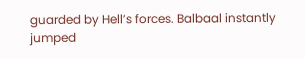guarded by Hell’s forces. Balbaal instantly jumped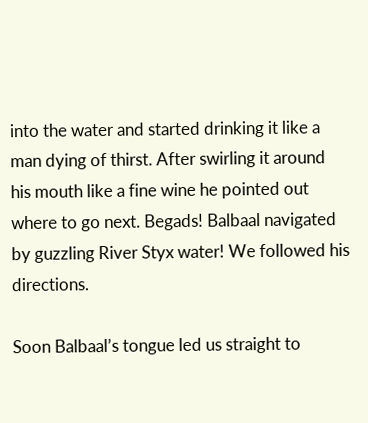into the water and started drinking it like a man dying of thirst. After swirling it around his mouth like a fine wine he pointed out where to go next. Begads! Balbaal navigated by guzzling River Styx water! We followed his directions.

Soon Balbaal’s tongue led us straight to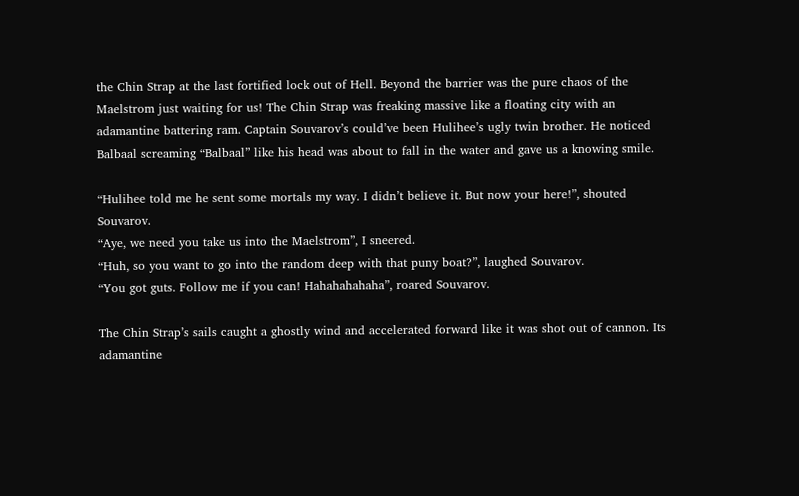the Chin Strap at the last fortified lock out of Hell. Beyond the barrier was the pure chaos of the Maelstrom just waiting for us! The Chin Strap was freaking massive like a floating city with an adamantine battering ram. Captain Souvarov’s could’ve been Hulihee’s ugly twin brother. He noticed Balbaal screaming “Balbaal” like his head was about to fall in the water and gave us a knowing smile.

“Hulihee told me he sent some mortals my way. I didn’t believe it. But now your here!”, shouted Souvarov.
“Aye, we need you take us into the Maelstrom”, I sneered.
“Huh, so you want to go into the random deep with that puny boat?”, laughed Souvarov.
“You got guts. Follow me if you can! Hahahahahaha”, roared Souvarov.

The Chin Strap’s sails caught a ghostly wind and accelerated forward like it was shot out of cannon. Its adamantine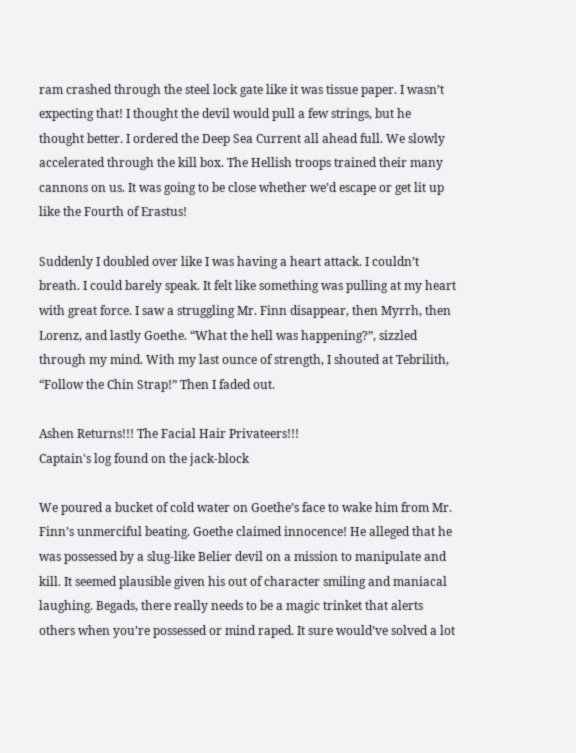ram crashed through the steel lock gate like it was tissue paper. I wasn’t expecting that! I thought the devil would pull a few strings, but he thought better. I ordered the Deep Sea Current all ahead full. We slowly accelerated through the kill box. The Hellish troops trained their many cannons on us. It was going to be close whether we’d escape or get lit up like the Fourth of Erastus!

Suddenly I doubled over like I was having a heart attack. I couldn’t breath. I could barely speak. It felt like something was pulling at my heart with great force. I saw a struggling Mr. Finn disappear, then Myrrh, then Lorenz, and lastly Goethe. “What the hell was happening?”, sizzled through my mind. With my last ounce of strength, I shouted at Tebrilith, “Follow the Chin Strap!” Then I faded out.

Ashen Returns!!! The Facial Hair Privateers!!!
Captain's log found on the jack-block

We poured a bucket of cold water on Goethe’s face to wake him from Mr. Finn’s unmerciful beating. Goethe claimed innocence! He alleged that he was possessed by a slug-like Belier devil on a mission to manipulate and kill. It seemed plausible given his out of character smiling and maniacal laughing. Begads, there really needs to be a magic trinket that alerts others when you’re possessed or mind raped. It sure would’ve solved a lot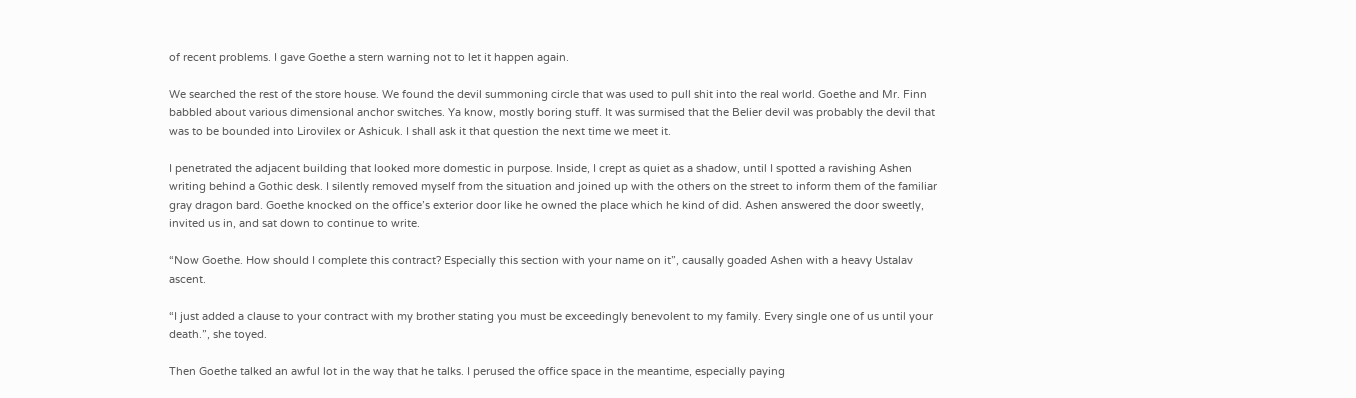of recent problems. I gave Goethe a stern warning not to let it happen again.

We searched the rest of the store house. We found the devil summoning circle that was used to pull shit into the real world. Goethe and Mr. Finn babbled about various dimensional anchor switches. Ya know, mostly boring stuff. It was surmised that the Belier devil was probably the devil that was to be bounded into Lirovilex or Ashicuk. I shall ask it that question the next time we meet it.

I penetrated the adjacent building that looked more domestic in purpose. Inside, I crept as quiet as a shadow, until I spotted a ravishing Ashen writing behind a Gothic desk. I silently removed myself from the situation and joined up with the others on the street to inform them of the familiar gray dragon bard. Goethe knocked on the office’s exterior door like he owned the place which he kind of did. Ashen answered the door sweetly, invited us in, and sat down to continue to write.

“Now Goethe. How should I complete this contract? Especially this section with your name on it”, causally goaded Ashen with a heavy Ustalav ascent.

“I just added a clause to your contract with my brother stating you must be exceedingly benevolent to my family. Every single one of us until your death.”, she toyed.

Then Goethe talked an awful lot in the way that he talks. I perused the office space in the meantime, especially paying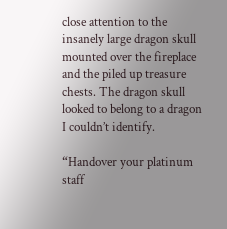close attention to the insanely large dragon skull mounted over the fireplace and the piled up treasure chests. The dragon skull looked to belong to a dragon I couldn’t identify.

“Handover your platinum staff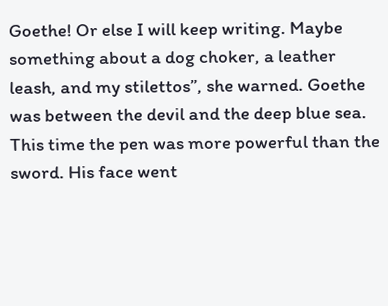Goethe! Or else I will keep writing. Maybe something about a dog choker, a leather leash, and my stilettos”, she warned. Goethe was between the devil and the deep blue sea. This time the pen was more powerful than the sword. His face went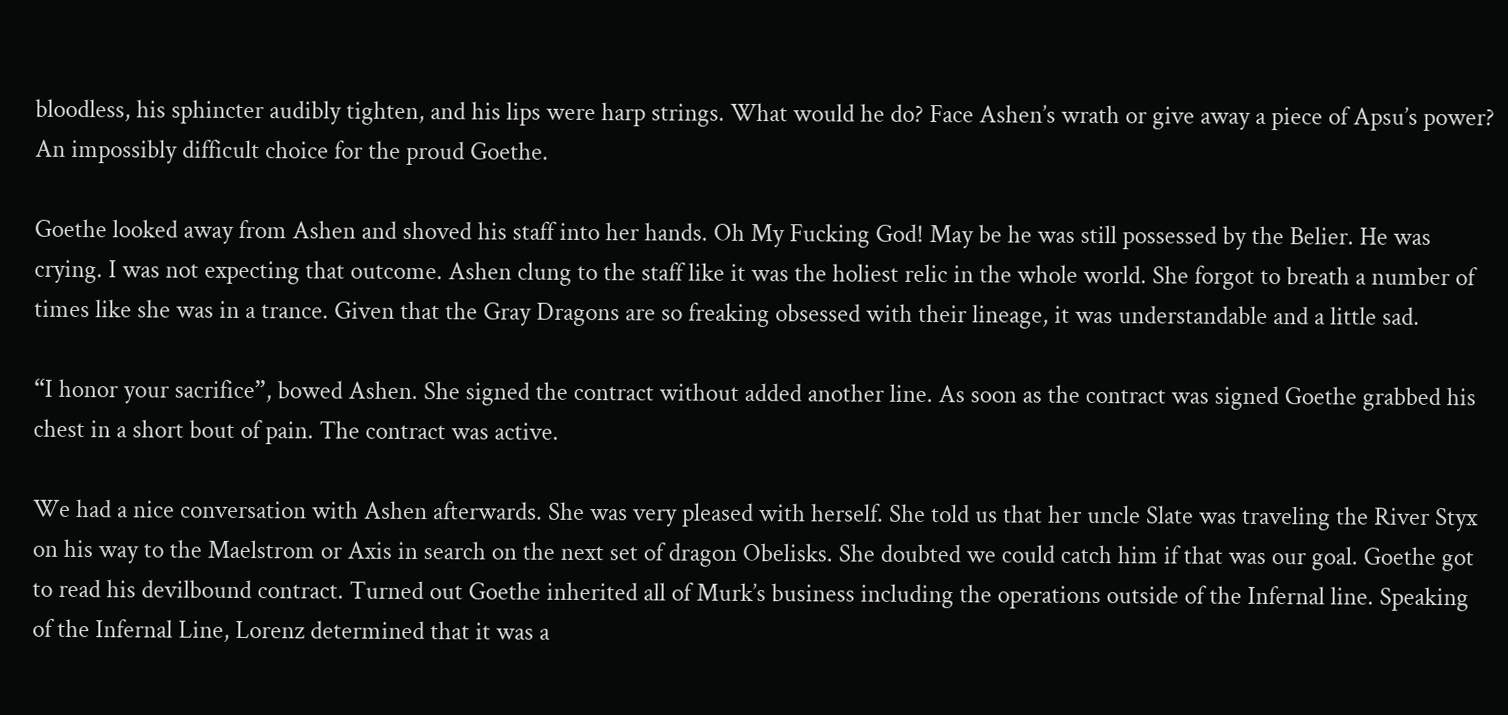bloodless, his sphincter audibly tighten, and his lips were harp strings. What would he do? Face Ashen’s wrath or give away a piece of Apsu’s power? An impossibly difficult choice for the proud Goethe.

Goethe looked away from Ashen and shoved his staff into her hands. Oh My Fucking God! May be he was still possessed by the Belier. He was crying. I was not expecting that outcome. Ashen clung to the staff like it was the holiest relic in the whole world. She forgot to breath a number of times like she was in a trance. Given that the Gray Dragons are so freaking obsessed with their lineage, it was understandable and a little sad.

“I honor your sacrifice”, bowed Ashen. She signed the contract without added another line. As soon as the contract was signed Goethe grabbed his chest in a short bout of pain. The contract was active.

We had a nice conversation with Ashen afterwards. She was very pleased with herself. She told us that her uncle Slate was traveling the River Styx on his way to the Maelstrom or Axis in search on the next set of dragon Obelisks. She doubted we could catch him if that was our goal. Goethe got to read his devilbound contract. Turned out Goethe inherited all of Murk’s business including the operations outside of the Infernal line. Speaking of the Infernal Line, Lorenz determined that it was a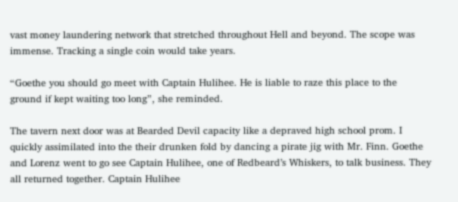vast money laundering network that stretched throughout Hell and beyond. The scope was immense. Tracking a single coin would take years.

“Goethe you should go meet with Captain Hulihee. He is liable to raze this place to the ground if kept waiting too long”, she reminded.

The tavern next door was at Bearded Devil capacity like a depraved high school prom. I quickly assimilated into the their drunken fold by dancing a pirate jig with Mr. Finn. Goethe and Lorenz went to go see Captain Hulihee, one of Redbeard’s Whiskers, to talk business. They all returned together. Captain Hulihee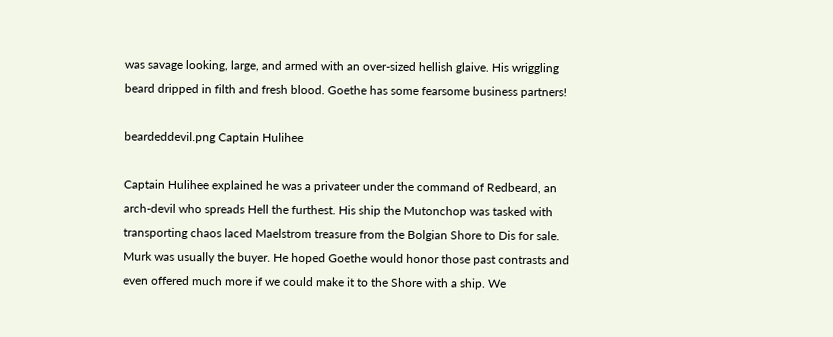was savage looking, large, and armed with an over-sized hellish glaive. His wriggling beard dripped in filth and fresh blood. Goethe has some fearsome business partners!

beardeddevil.png Captain Hulihee

Captain Hulihee explained he was a privateer under the command of Redbeard, an arch-devil who spreads Hell the furthest. His ship the Mutonchop was tasked with transporting chaos laced Maelstrom treasure from the Bolgian Shore to Dis for sale. Murk was usually the buyer. He hoped Goethe would honor those past contrasts and even offered much more if we could make it to the Shore with a ship. We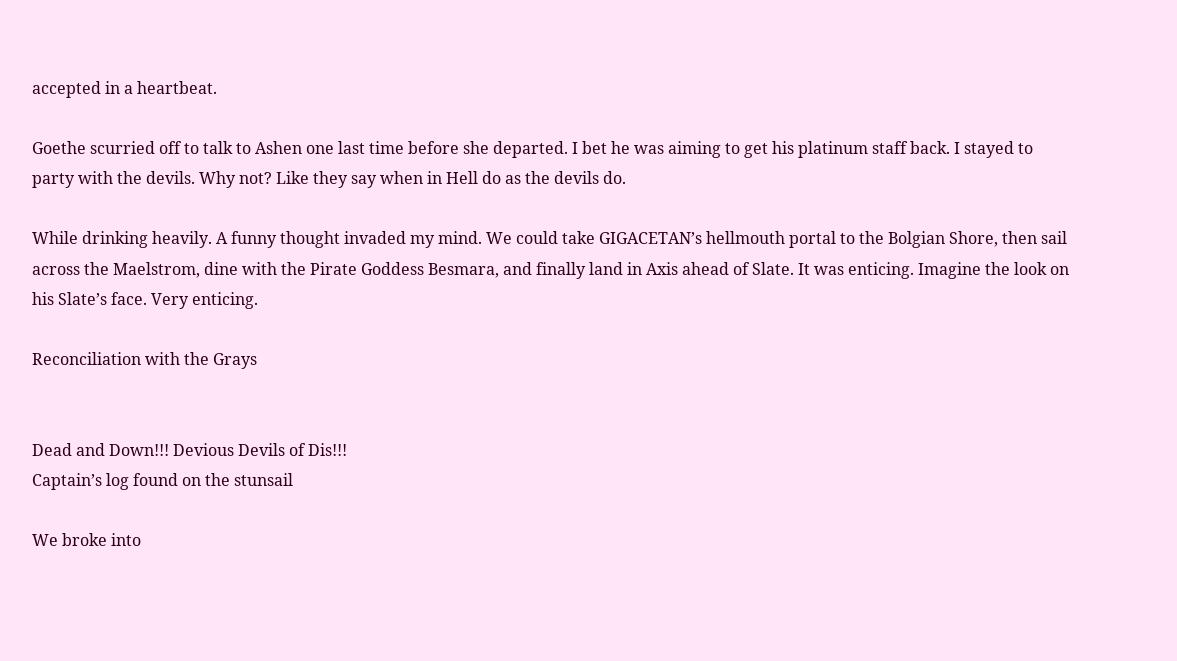accepted in a heartbeat.

Goethe scurried off to talk to Ashen one last time before she departed. I bet he was aiming to get his platinum staff back. I stayed to party with the devils. Why not? Like they say when in Hell do as the devils do.

While drinking heavily. A funny thought invaded my mind. We could take GIGACETAN’s hellmouth portal to the Bolgian Shore, then sail across the Maelstrom, dine with the Pirate Goddess Besmara, and finally land in Axis ahead of Slate. It was enticing. Imagine the look on his Slate’s face. Very enticing.

Reconciliation with the Grays


Dead and Down!!! Devious Devils of Dis!!!
Captain’s log found on the stunsail

We broke into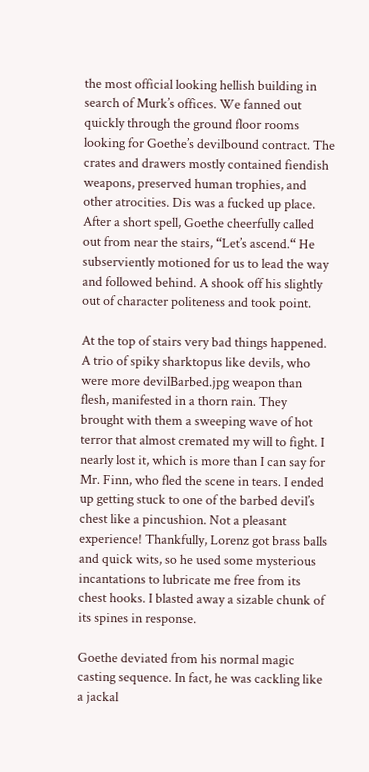the most official looking hellish building in search of Murk’s offices. We fanned out quickly through the ground floor rooms looking for Goethe’s devilbound contract. The crates and drawers mostly contained fiendish weapons, preserved human trophies, and other atrocities. Dis was a fucked up place. After a short spell, Goethe cheerfully called out from near the stairs, “Let’s ascend.“ He subserviently motioned for us to lead the way and followed behind. A shook off his slightly out of character politeness and took point.

At the top of stairs very bad things happened. A trio of spiky sharktopus like devils, who were more devilBarbed.jpg weapon than flesh, manifested in a thorn rain. They brought with them a sweeping wave of hot terror that almost cremated my will to fight. I nearly lost it, which is more than I can say for Mr. Finn, who fled the scene in tears. I ended up getting stuck to one of the barbed devil’s chest like a pincushion. Not a pleasant experience! Thankfully, Lorenz got brass balls and quick wits, so he used some mysterious incantations to lubricate me free from its chest hooks. I blasted away a sizable chunk of its spines in response.

Goethe deviated from his normal magic casting sequence. In fact, he was cackling like a jackal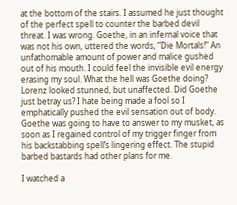at the bottom of the stairs. I assumed he just thought of the perfect spell to counter the barbed devil threat. I was wrong. Goethe, in an infernal voice that was not his own, uttered the words, “Die Mortals!” An unfathomable amount of power and malice gushed out of his mouth. I could feel the invisible evil energy erasing my soul. What the hell was Goethe doing? Lorenz looked stunned, but unaffected. Did Goethe just betray us? I hate being made a fool so I emphatically pushed the evil sensation out of body. Goethe was going to have to answer to my musket, as soon as I regained control of my trigger finger from his backstabbing spell’s lingering effect. The stupid barbed bastards had other plans for me.

I watched a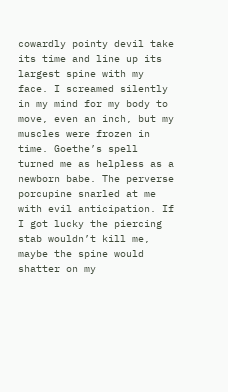cowardly pointy devil take its time and line up its largest spine with my face. I screamed silently in my mind for my body to move, even an inch, but my muscles were frozen in time. Goethe’s spell turned me as helpless as a newborn babe. The perverse porcupine snarled at me with evil anticipation. If I got lucky the piercing stab wouldn’t kill me, maybe the spine would shatter on my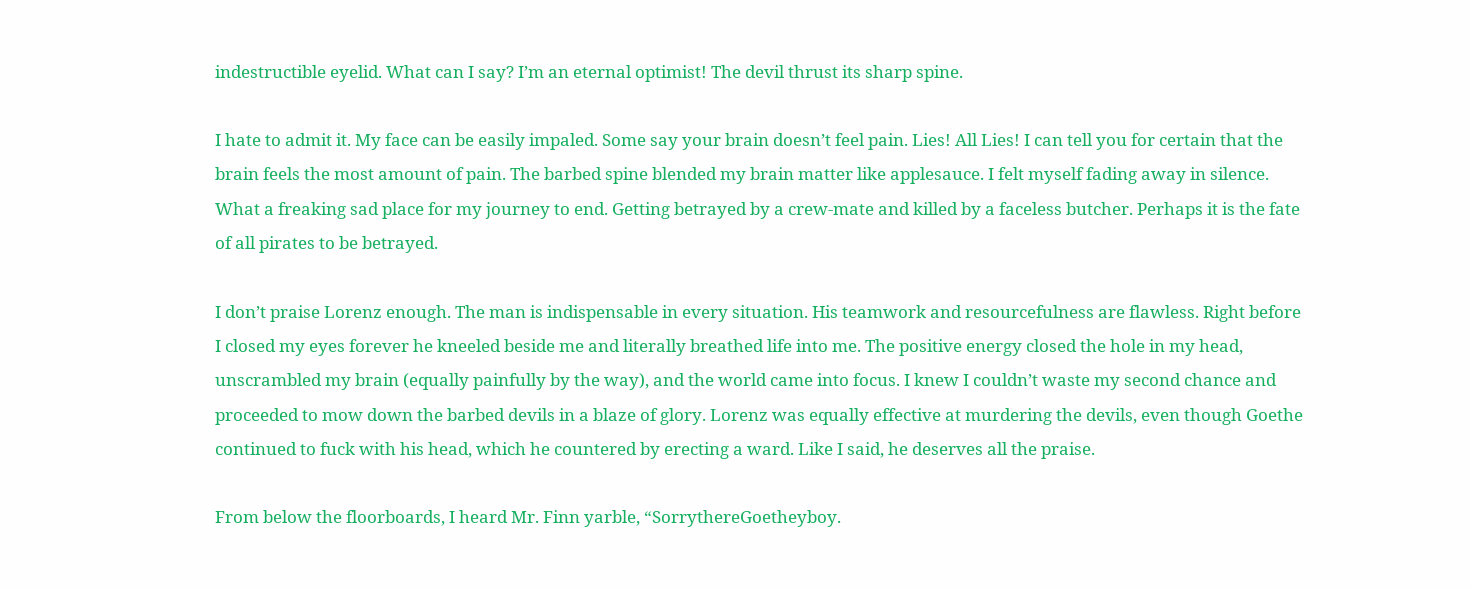indestructible eyelid. What can I say? I’m an eternal optimist! The devil thrust its sharp spine.

I hate to admit it. My face can be easily impaled. Some say your brain doesn’t feel pain. Lies! All Lies! I can tell you for certain that the brain feels the most amount of pain. The barbed spine blended my brain matter like applesauce. I felt myself fading away in silence. What a freaking sad place for my journey to end. Getting betrayed by a crew-mate and killed by a faceless butcher. Perhaps it is the fate of all pirates to be betrayed.

I don’t praise Lorenz enough. The man is indispensable in every situation. His teamwork and resourcefulness are flawless. Right before I closed my eyes forever he kneeled beside me and literally breathed life into me. The positive energy closed the hole in my head, unscrambled my brain (equally painfully by the way), and the world came into focus. I knew I couldn’t waste my second chance and proceeded to mow down the barbed devils in a blaze of glory. Lorenz was equally effective at murdering the devils, even though Goethe continued to fuck with his head, which he countered by erecting a ward. Like I said, he deserves all the praise.

From below the floorboards, I heard Mr. Finn yarble, “SorrythereGoetheyboy.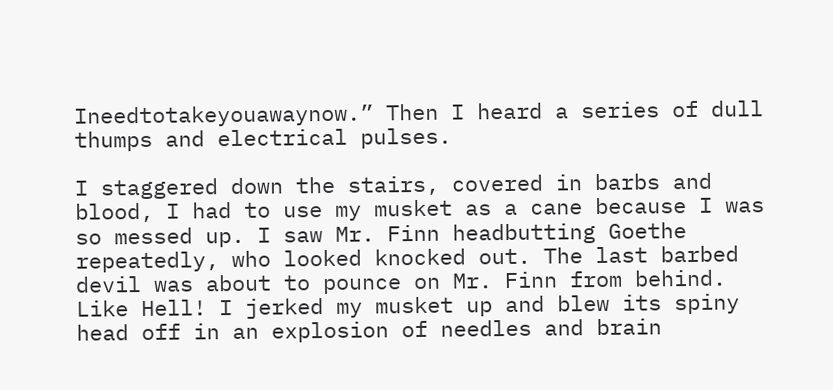Ineedtotakeyouawaynow.” Then I heard a series of dull thumps and electrical pulses.

I staggered down the stairs, covered in barbs and blood, I had to use my musket as a cane because I was so messed up. I saw Mr. Finn headbutting Goethe repeatedly, who looked knocked out. The last barbed devil was about to pounce on Mr. Finn from behind. Like Hell! I jerked my musket up and blew its spiny head off in an explosion of needles and brain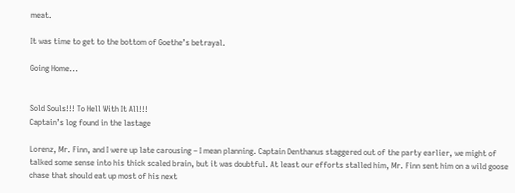meat.

It was time to get to the bottom of Goethe’s betrayal.

Going Home...


Sold Souls!!! To Hell With It All!!!
Captain’s log found in the lastage

Lorenz, Mr. Finn, and I were up late carousing – I mean planning. Captain Denthanus staggered out of the party earlier, we might of talked some sense into his thick scaled brain, but it was doubtful. At least our efforts stalled him, Mr. Finn sent him on a wild goose chase that should eat up most of his next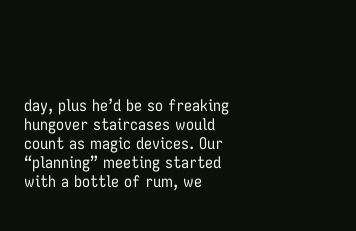day, plus he’d be so freaking hungover staircases would count as magic devices. Our “planning” meeting started with a bottle of rum, we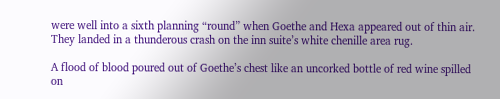were well into a sixth planning “round” when Goethe and Hexa appeared out of thin air. They landed in a thunderous crash on the inn suite’s white chenille area rug.

A flood of blood poured out of Goethe’s chest like an uncorked bottle of red wine spilled on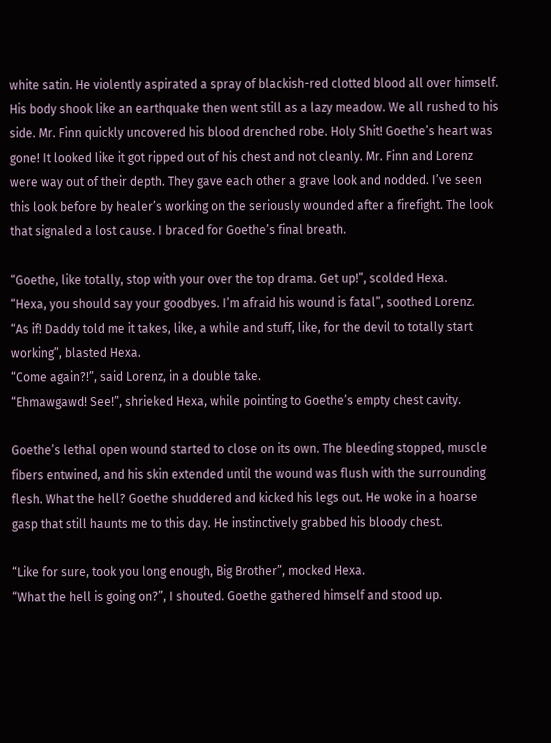white satin. He violently aspirated a spray of blackish-red clotted blood all over himself. His body shook like an earthquake then went still as a lazy meadow. We all rushed to his side. Mr. Finn quickly uncovered his blood drenched robe. Holy Shit! Goethe’s heart was gone! It looked like it got ripped out of his chest and not cleanly. Mr. Finn and Lorenz were way out of their depth. They gave each other a grave look and nodded. I’ve seen this look before by healer’s working on the seriously wounded after a firefight. The look that signaled a lost cause. I braced for Goethe’s final breath.

“Goethe, like totally, stop with your over the top drama. Get up!”, scolded Hexa.
“Hexa, you should say your goodbyes. I’m afraid his wound is fatal”, soothed Lorenz.
“As if! Daddy told me it takes, like, a while and stuff, like, for the devil to totally start working”, blasted Hexa.
“Come again?!”, said Lorenz, in a double take.
“Ehmawgawd! See!”, shrieked Hexa, while pointing to Goethe’s empty chest cavity.

Goethe’s lethal open wound started to close on its own. The bleeding stopped, muscle fibers entwined, and his skin extended until the wound was flush with the surrounding flesh. What the hell? Goethe shuddered and kicked his legs out. He woke in a hoarse gasp that still haunts me to this day. He instinctively grabbed his bloody chest.

“Like for sure, took you long enough, Big Brother”, mocked Hexa.
“What the hell is going on?”, I shouted. Goethe gathered himself and stood up.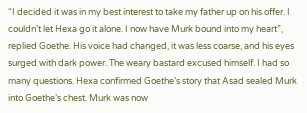“I decided it was in my best interest to take my father up on his offer. I couldn’t let Hexa go it alone. I now have Murk bound into my heart”, replied Goethe. His voice had changed, it was less coarse, and his eyes surged with dark power. The weary bastard excused himself. I had so many questions. Hexa confirmed Goethe’s story that Asad sealed Murk into Goethe’s chest. Murk was now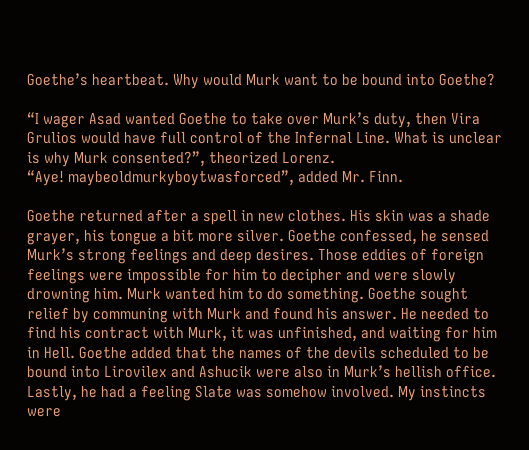Goethe’s heartbeat. Why would Murk want to be bound into Goethe?

“I wager Asad wanted Goethe to take over Murk’s duty, then Vira Grulios would have full control of the Infernal Line. What is unclear is why Murk consented?”, theorized Lorenz.
“Aye! maybeoldmurkyboytwasforced”, added Mr. Finn.

Goethe returned after a spell in new clothes. His skin was a shade grayer, his tongue a bit more silver. Goethe confessed, he sensed Murk’s strong feelings and deep desires. Those eddies of foreign feelings were impossible for him to decipher and were slowly drowning him. Murk wanted him to do something. Goethe sought relief by communing with Murk and found his answer. He needed to find his contract with Murk, it was unfinished, and waiting for him in Hell. Goethe added that the names of the devils scheduled to be bound into Lirovilex and Ashucik were also in Murk’s hellish office. Lastly, he had a feeling Slate was somehow involved. My instincts were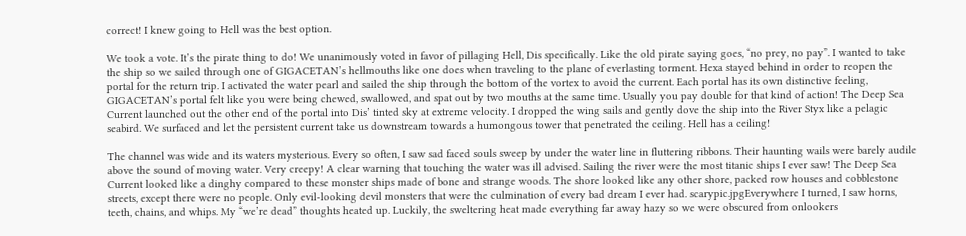correct! I knew going to Hell was the best option.

We took a vote. It’s the pirate thing to do! We unanimously voted in favor of pillaging Hell, Dis specifically. Like the old pirate saying goes, “no prey, no pay”. I wanted to take the ship so we sailed through one of GIGACETAN’s hellmouths like one does when traveling to the plane of everlasting torment. Hexa stayed behind in order to reopen the portal for the return trip. I activated the water pearl and sailed the ship through the bottom of the vortex to avoid the current. Each portal has its own distinctive feeling, GIGACETAN’s portal felt like you were being chewed, swallowed, and spat out by two mouths at the same time. Usually you pay double for that kind of action! The Deep Sea Current launched out the other end of the portal into Dis’ tinted sky at extreme velocity. I dropped the wing sails and gently dove the ship into the River Styx like a pelagic seabird. We surfaced and let the persistent current take us downstream towards a humongous tower that penetrated the ceiling. Hell has a ceiling!

The channel was wide and its waters mysterious. Every so often, I saw sad faced souls sweep by under the water line in fluttering ribbons. Their haunting wails were barely audile above the sound of moving water. Very creepy! A clear warning that touching the water was ill advised. Sailing the river were the most titanic ships I ever saw! The Deep Sea Current looked like a dinghy compared to these monster ships made of bone and strange woods. The shore looked like any other shore, packed row houses and cobblestone streets, except there were no people. Only evil-looking devil monsters that were the culmination of every bad dream I ever had. scarypic.jpgEverywhere I turned, I saw horns, teeth, chains, and whips. My “we’re dead” thoughts heated up. Luckily, the sweltering heat made everything far away hazy so we were obscured from onlookers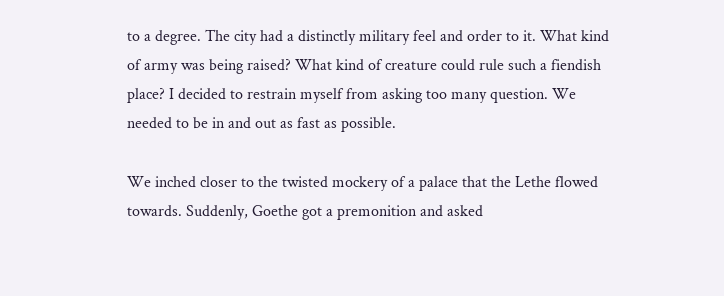to a degree. The city had a distinctly military feel and order to it. What kind of army was being raised? What kind of creature could rule such a fiendish place? I decided to restrain myself from asking too many question. We needed to be in and out as fast as possible.

We inched closer to the twisted mockery of a palace that the Lethe flowed towards. Suddenly, Goethe got a premonition and asked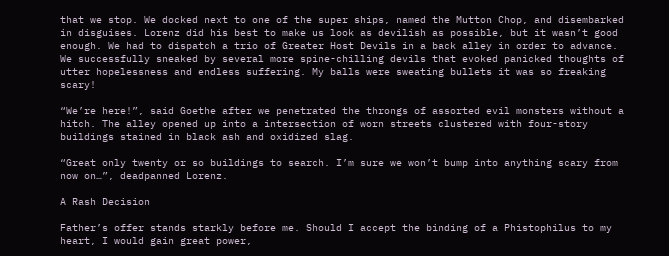that we stop. We docked next to one of the super ships, named the Mutton Chop, and disembarked in disguises. Lorenz did his best to make us look as devilish as possible, but it wasn’t good enough. We had to dispatch a trio of Greater Host Devils in a back alley in order to advance. We successfully sneaked by several more spine-chilling devils that evoked panicked thoughts of utter hopelessness and endless suffering. My balls were sweating bullets it was so freaking scary!

“We’re here!”, said Goethe after we penetrated the throngs of assorted evil monsters without a hitch. The alley opened up into a intersection of worn streets clustered with four-story buildings stained in black ash and oxidized slag.

“Great only twenty or so buildings to search. I’m sure we won’t bump into anything scary from now on…”, deadpanned Lorenz.

A Rash Decision

Father’s offer stands starkly before me. Should I accept the binding of a Phistophilus to my heart, I would gain great power,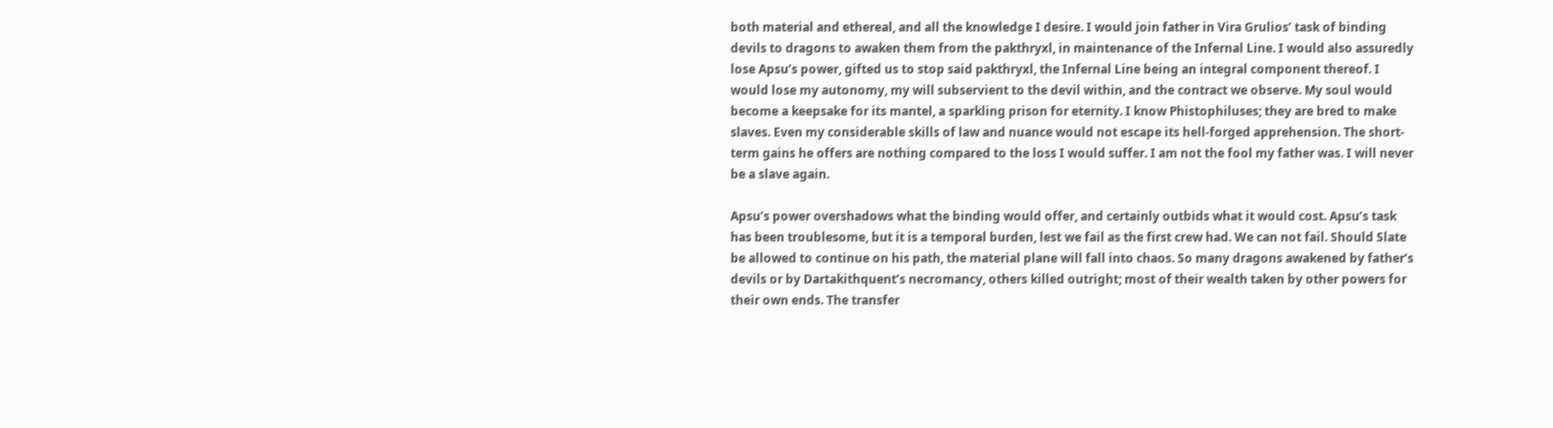both material and ethereal, and all the knowledge I desire. I would join father in Vira Grulios’ task of binding devils to dragons to awaken them from the pakthryxl, in maintenance of the Infernal Line. I would also assuredly lose Apsu’s power, gifted us to stop said pakthryxl, the Infernal Line being an integral component thereof. I would lose my autonomy, my will subservient to the devil within, and the contract we observe. My soul would become a keepsake for its mantel, a sparkling prison for eternity. I know Phistophiluses; they are bred to make slaves. Even my considerable skills of law and nuance would not escape its hell-forged apprehension. The short-term gains he offers are nothing compared to the loss I would suffer. I am not the fool my father was. I will never be a slave again.

Apsu’s power overshadows what the binding would offer, and certainly outbids what it would cost. Apsu’s task has been troublesome, but it is a temporal burden, lest we fail as the first crew had. We can not fail. Should Slate be allowed to continue on his path, the material plane will fall into chaos. So many dragons awakened by father’s devils or by Dartakithquent’s necromancy, others killed outright; most of their wealth taken by other powers for their own ends. The transfer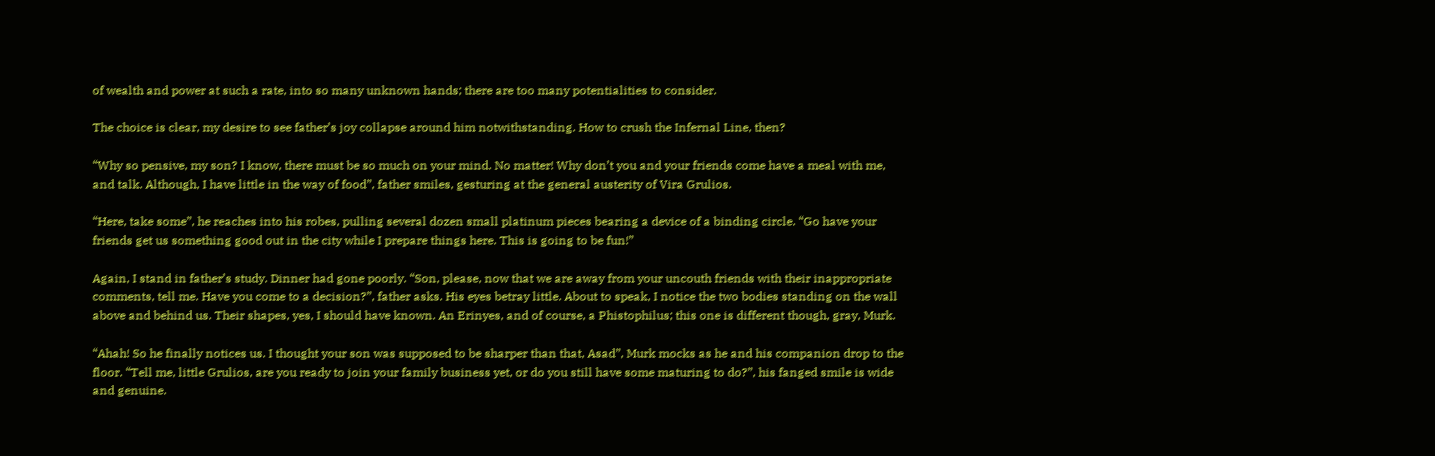of wealth and power at such a rate, into so many unknown hands; there are too many potentialities to consider.

The choice is clear, my desire to see father’s joy collapse around him notwithstanding. How to crush the Infernal Line, then?

“Why so pensive, my son? I know, there must be so much on your mind. No matter! Why don’t you and your friends come have a meal with me, and talk. Although, I have little in the way of food”, father smiles, gesturing at the general austerity of Vira Grulios.

“Here, take some”, he reaches into his robes, pulling several dozen small platinum pieces bearing a device of a binding circle. “Go have your friends get us something good out in the city while I prepare things here. This is going to be fun!”

Again, I stand in father’s study. Dinner had gone poorly. “Son, please, now that we are away from your uncouth friends with their inappropriate comments, tell me. Have you come to a decision?”, father asks. His eyes betray little. About to speak, I notice the two bodies standing on the wall above and behind us. Their shapes, yes, I should have known. An Erinyes, and of course, a Phistophilus; this one is different though, gray, Murk.

“Ahah! So he finally notices us. I thought your son was supposed to be sharper than that, Asad”, Murk mocks as he and his companion drop to the floor. “Tell me, little Grulios, are you ready to join your family business yet, or do you still have some maturing to do?”, his fanged smile is wide and genuine.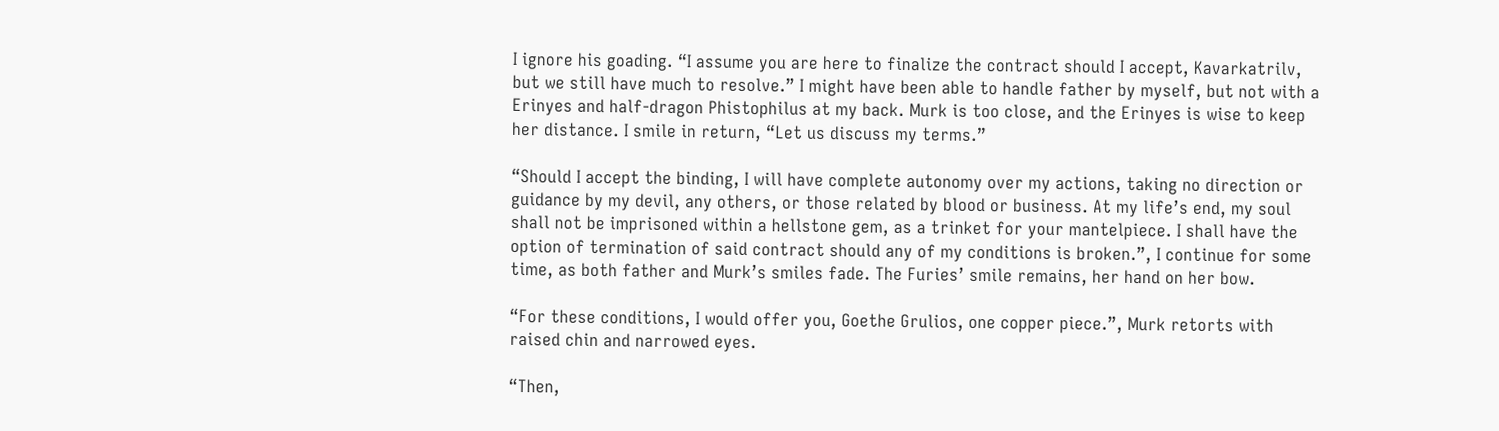I ignore his goading. “I assume you are here to finalize the contract should I accept, Kavarkatrilv, but we still have much to resolve.” I might have been able to handle father by myself, but not with a Erinyes and half-dragon Phistophilus at my back. Murk is too close, and the Erinyes is wise to keep her distance. I smile in return, “Let us discuss my terms.”

“Should I accept the binding, I will have complete autonomy over my actions, taking no direction or guidance by my devil, any others, or those related by blood or business. At my life’s end, my soul shall not be imprisoned within a hellstone gem, as a trinket for your mantelpiece. I shall have the option of termination of said contract should any of my conditions is broken.”, I continue for some time, as both father and Murk’s smiles fade. The Furies’ smile remains, her hand on her bow.

“For these conditions, I would offer you, Goethe Grulios, one copper piece.”, Murk retorts with raised chin and narrowed eyes.

“Then,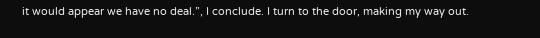it would appear we have no deal.”, I conclude. I turn to the door, making my way out.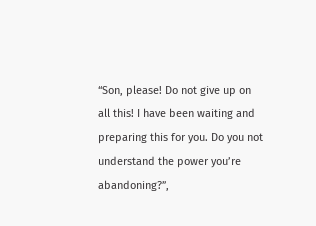“Son, please! Do not give up on all this! I have been waiting and preparing this for you. Do you not understand the power you’re abandoning?”,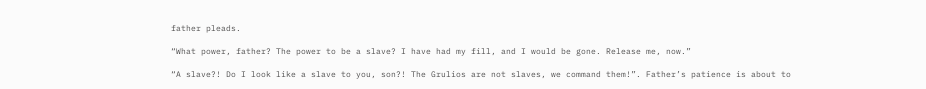father pleads.

“What power, father? The power to be a slave? I have had my fill, and I would be gone. Release me, now.”

“A slave?! Do I look like a slave to you, son?! The Grulios are not slaves, we command them!”. Father’s patience is about to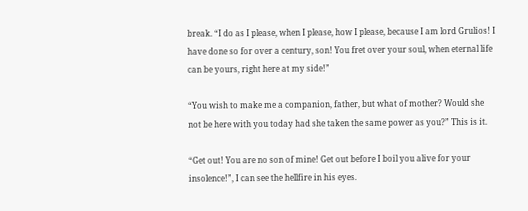break. “I do as I please, when I please, how I please, because I am lord Grulios! I have done so for over a century, son! You fret over your soul, when eternal life can be yours, right here at my side!”

“You wish to make me a companion, father, but what of mother? Would she not be here with you today had she taken the same power as you?” This is it.

“Get out! You are no son of mine! Get out before I boil you alive for your insolence!”, I can see the hellfire in his eyes.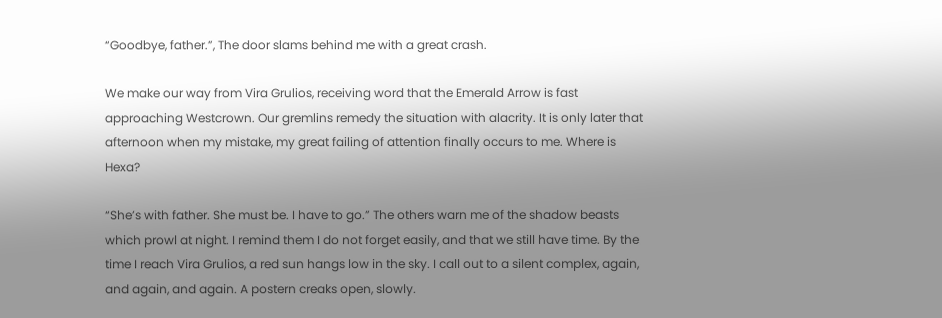“Goodbye, father.”, The door slams behind me with a great crash.

We make our way from Vira Grulios, receiving word that the Emerald Arrow is fast approaching Westcrown. Our gremlins remedy the situation with alacrity. It is only later that afternoon when my mistake, my great failing of attention finally occurs to me. Where is Hexa?

“She’s with father. She must be. I have to go.” The others warn me of the shadow beasts which prowl at night. I remind them I do not forget easily, and that we still have time. By the time I reach Vira Grulios, a red sun hangs low in the sky. I call out to a silent complex, again, and again, and again. A postern creaks open, slowly.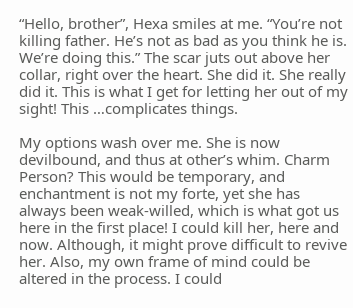“Hello, brother”, Hexa smiles at me. “You’re not killing father. He’s not as bad as you think he is. We’re doing this.” The scar juts out above her collar, right over the heart. She did it. She really did it. This is what I get for letting her out of my sight! This …complicates things.

My options wash over me. She is now devilbound, and thus at other’s whim. Charm Person? This would be temporary, and enchantment is not my forte, yet she has always been weak-willed, which is what got us here in the first place! I could kill her, here and now. Although, it might prove difficult to revive her. Also, my own frame of mind could be altered in the process. I could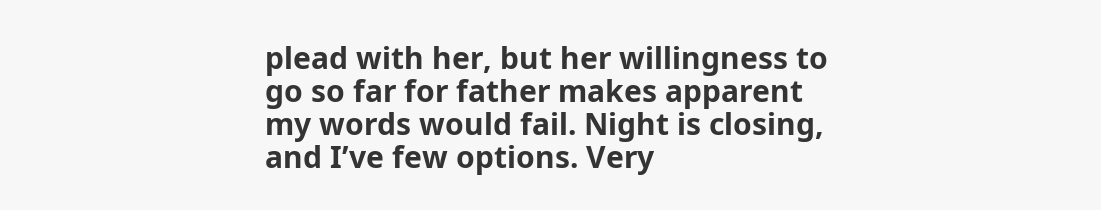plead with her, but her willingness to go so far for father makes apparent my words would fail. Night is closing, and I’ve few options. Very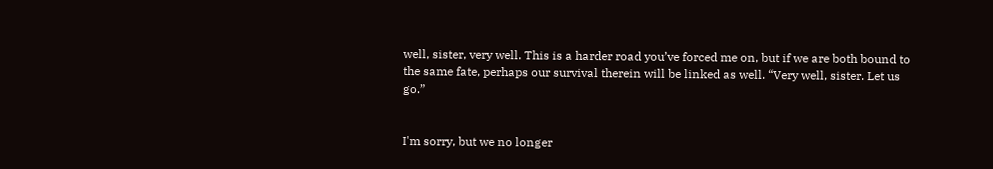well, sister, very well. This is a harder road you’ve forced me on, but if we are both bound to the same fate, perhaps our survival therein will be linked as well. “Very well, sister. Let us go.”


I'm sorry, but we no longer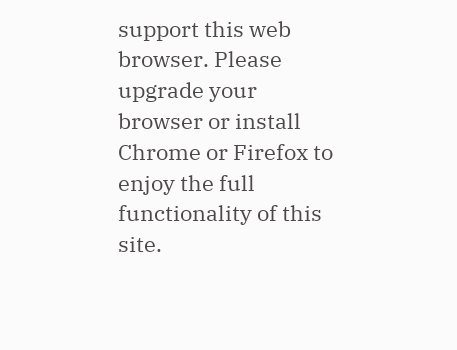support this web browser. Please upgrade your browser or install Chrome or Firefox to enjoy the full functionality of this site.